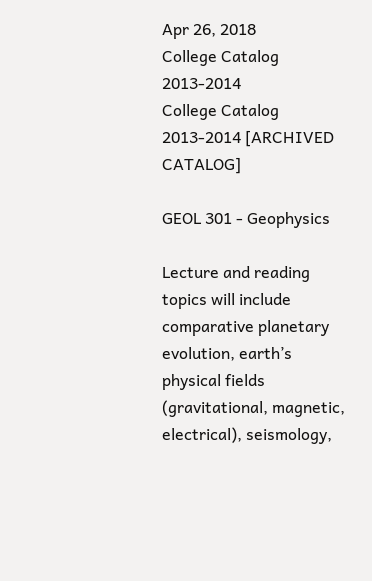Apr 26, 2018
College Catalog 2013-2014
College Catalog 2013-2014 [ARCHIVED CATALOG]

GEOL 301 - Geophysics

Lecture and reading topics will include comparative planetary evolution, earth’s physical fields (gravitational, magnetic, electrical), seismology,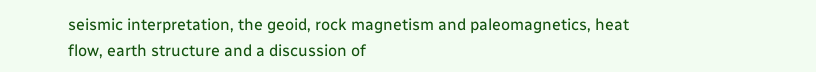seismic interpretation, the geoid, rock magnetism and paleomagnetics, heat flow, earth structure and a discussion of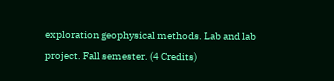exploration geophysical methods. Lab and lab project. Fall semester. (4 Credits)